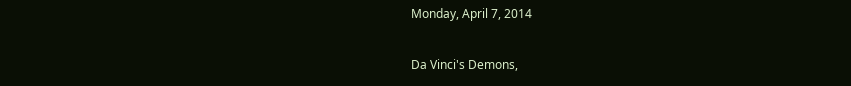Monday, April 7, 2014

Da Vinci's Demons,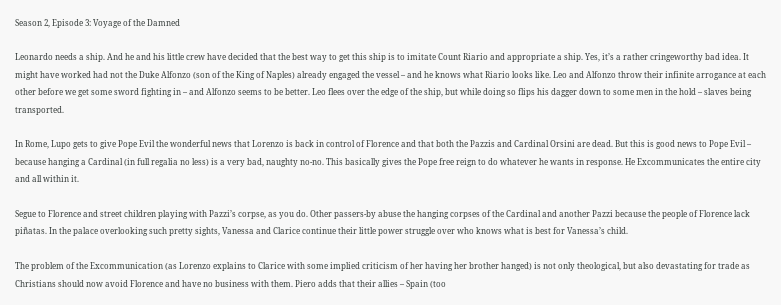Season 2, Episode 3: Voyage of the Damned

Leonardo needs a ship. And he and his little crew have decided that the best way to get this ship is to imitate Count Riario and appropriate a ship. Yes, it’s a rather cringeworthy bad idea. It might have worked had not the Duke Alfonzo (son of the King of Naples) already engaged the vessel – and he knows what Riario looks like. Leo and Alfonzo throw their infinite arrogance at each other before we get some sword fighting in – and Alfonzo seems to be better. Leo flees over the edge of the ship, but while doing so flips his dagger down to some men in the hold – slaves being transported.

In Rome, Lupo gets to give Pope Evil the wonderful news that Lorenzo is back in control of Florence and that both the Pazzis and Cardinal Orsini are dead. But this is good news to Pope Evil – because hanging a Cardinal (in full regalia no less) is a very bad, naughty no-no. This basically gives the Pope free reign to do whatever he wants in response. He Excommunicates the entire city and all within it.

Segue to Florence and street children playing with Pazzi’s corpse, as you do. Other passers-by abuse the hanging corpses of the Cardinal and another Pazzi because the people of Florence lack piñatas. In the palace overlooking such pretty sights, Vanessa and Clarice continue their little power struggle over who knows what is best for Vanessa’s child.

The problem of the Excommunication (as Lorenzo explains to Clarice with some implied criticism of her having her brother hanged) is not only theological, but also devastating for trade as Christians should now avoid Florence and have no business with them. Piero adds that their allies – Spain (too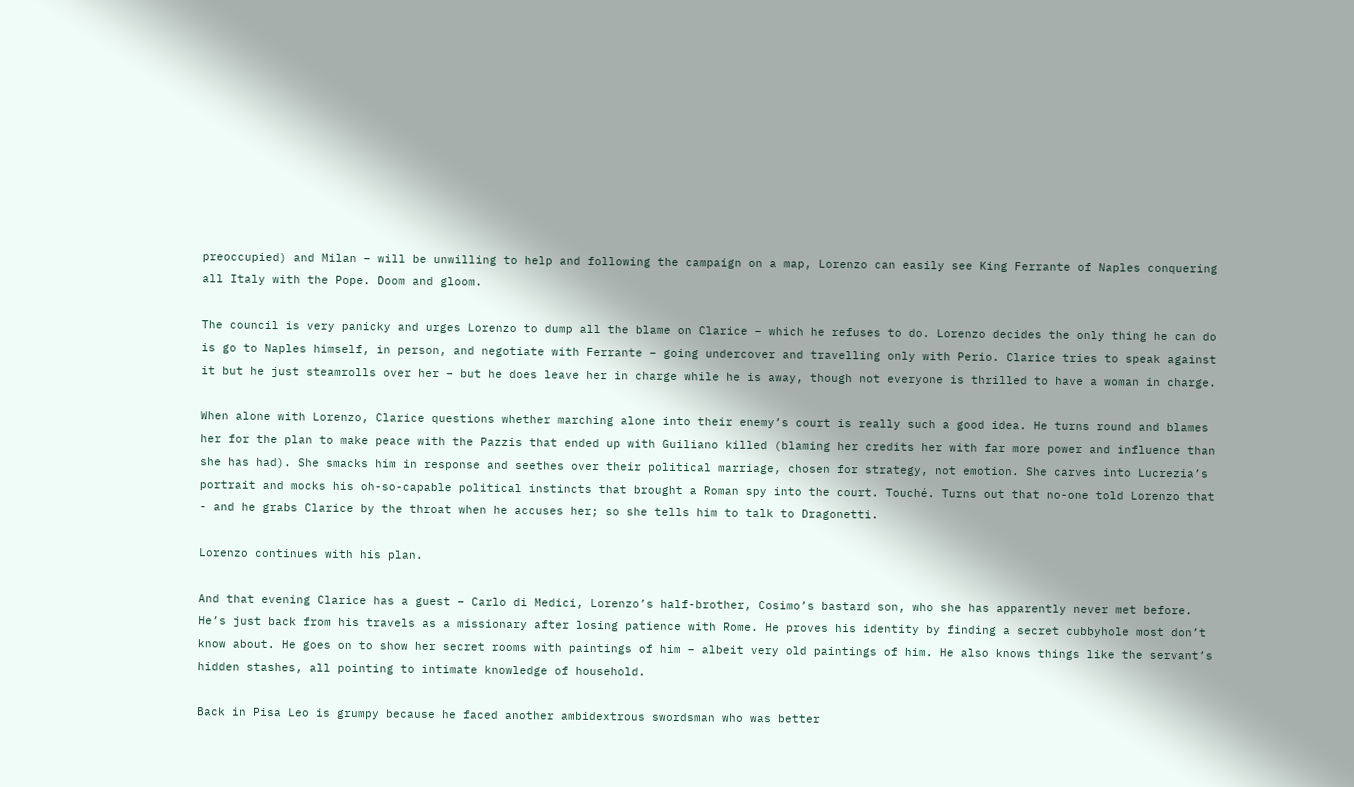preoccupied) and Milan – will be unwilling to help and following the campaign on a map, Lorenzo can easily see King Ferrante of Naples conquering all Italy with the Pope. Doom and gloom.

The council is very panicky and urges Lorenzo to dump all the blame on Clarice – which he refuses to do. Lorenzo decides the only thing he can do is go to Naples himself, in person, and negotiate with Ferrante – going undercover and travelling only with Perio. Clarice tries to speak against it but he just steamrolls over her – but he does leave her in charge while he is away, though not everyone is thrilled to have a woman in charge.

When alone with Lorenzo, Clarice questions whether marching alone into their enemy’s court is really such a good idea. He turns round and blames her for the plan to make peace with the Pazzis that ended up with Guiliano killed (blaming her credits her with far more power and influence than she has had). She smacks him in response and seethes over their political marriage, chosen for strategy, not emotion. She carves into Lucrezia’s portrait and mocks his oh-so-capable political instincts that brought a Roman spy into the court. Touché. Turns out that no-one told Lorenzo that - and he grabs Clarice by the throat when he accuses her; so she tells him to talk to Dragonetti.

Lorenzo continues with his plan.

And that evening Clarice has a guest – Carlo di Medici, Lorenzo’s half-brother, Cosimo’s bastard son, who she has apparently never met before. He’s just back from his travels as a missionary after losing patience with Rome. He proves his identity by finding a secret cubbyhole most don’t know about. He goes on to show her secret rooms with paintings of him – albeit very old paintings of him. He also knows things like the servant’s hidden stashes, all pointing to intimate knowledge of household.

Back in Pisa Leo is grumpy because he faced another ambidextrous swordsman who was better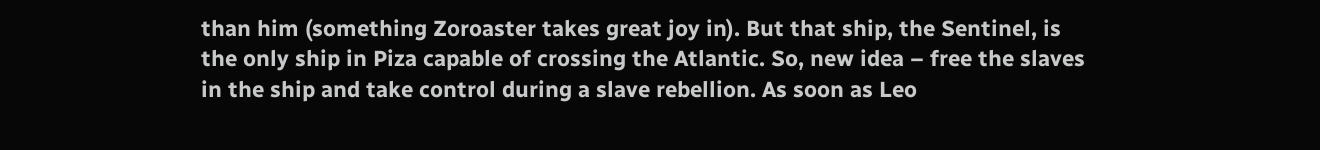than him (something Zoroaster takes great joy in). But that ship, the Sentinel, is the only ship in Piza capable of crossing the Atlantic. So, new idea – free the slaves in the ship and take control during a slave rebellion. As soon as Leo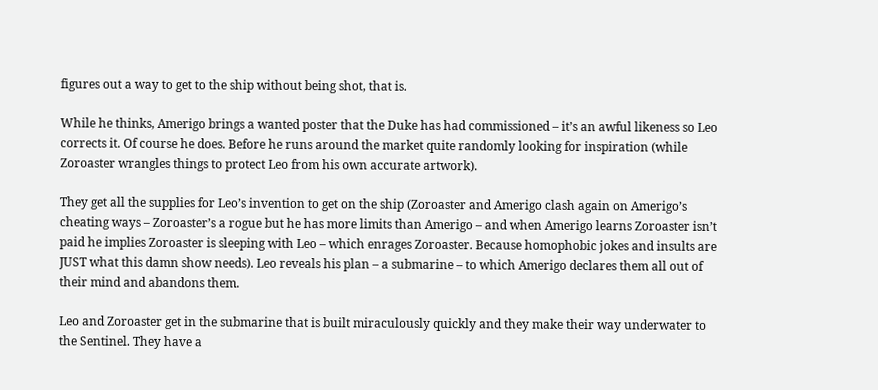figures out a way to get to the ship without being shot, that is.

While he thinks, Amerigo brings a wanted poster that the Duke has had commissioned – it’s an awful likeness so Leo corrects it. Of course he does. Before he runs around the market quite randomly looking for inspiration (while Zoroaster wrangles things to protect Leo from his own accurate artwork).

They get all the supplies for Leo’s invention to get on the ship (Zoroaster and Amerigo clash again on Amerigo’s cheating ways – Zoroaster’s a rogue but he has more limits than Amerigo – and when Amerigo learns Zoroaster isn’t paid he implies Zoroaster is sleeping with Leo – which enrages Zoroaster. Because homophobic jokes and insults are JUST what this damn show needs). Leo reveals his plan – a submarine – to which Amerigo declares them all out of their mind and abandons them.

Leo and Zoroaster get in the submarine that is built miraculously quickly and they make their way underwater to the Sentinel. They have a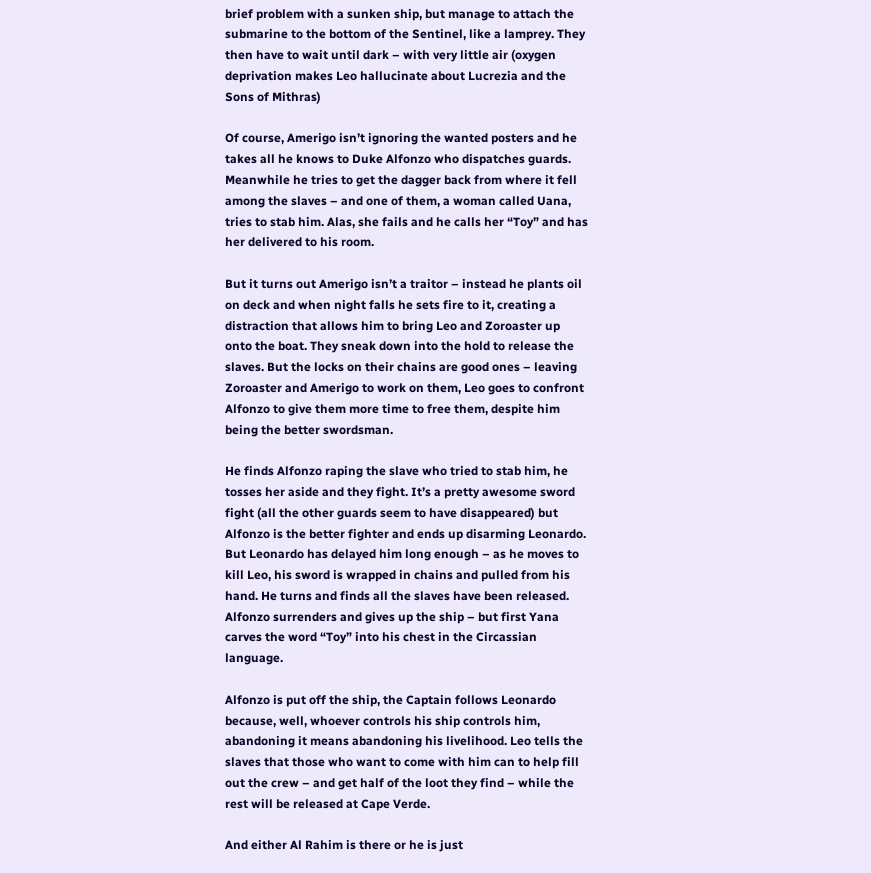brief problem with a sunken ship, but manage to attach the submarine to the bottom of the Sentinel, like a lamprey. They then have to wait until dark – with very little air (oxygen deprivation makes Leo hallucinate about Lucrezia and the Sons of Mithras)

Of course, Amerigo isn’t ignoring the wanted posters and he takes all he knows to Duke Alfonzo who dispatches guards. Meanwhile he tries to get the dagger back from where it fell among the slaves – and one of them, a woman called Uana, tries to stab him. Alas, she fails and he calls her “Toy” and has her delivered to his room.

But it turns out Amerigo isn’t a traitor – instead he plants oil on deck and when night falls he sets fire to it, creating a distraction that allows him to bring Leo and Zoroaster up onto the boat. They sneak down into the hold to release the slaves. But the locks on their chains are good ones – leaving Zoroaster and Amerigo to work on them, Leo goes to confront Alfonzo to give them more time to free them, despite him being the better swordsman.

He finds Alfonzo raping the slave who tried to stab him, he tosses her aside and they fight. It’s a pretty awesome sword fight (all the other guards seem to have disappeared) but Alfonzo is the better fighter and ends up disarming Leonardo. But Leonardo has delayed him long enough – as he moves to kill Leo, his sword is wrapped in chains and pulled from his hand. He turns and finds all the slaves have been released. Alfonzo surrenders and gives up the ship – but first Yana carves the word “Toy” into his chest in the Circassian language.

Alfonzo is put off the ship, the Captain follows Leonardo because, well, whoever controls his ship controls him, abandoning it means abandoning his livelihood. Leo tells the slaves that those who want to come with him can to help fill out the crew – and get half of the loot they find – while the rest will be released at Cape Verde.

And either Al Rahim is there or he is just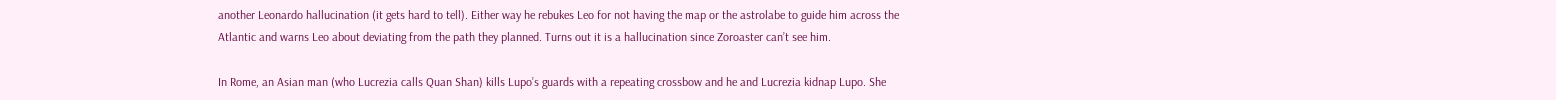another Leonardo hallucination (it gets hard to tell). Either way he rebukes Leo for not having the map or the astrolabe to guide him across the Atlantic and warns Leo about deviating from the path they planned. Turns out it is a hallucination since Zoroaster can’t see him.

In Rome, an Asian man (who Lucrezia calls Quan Shan) kills Lupo’s guards with a repeating crossbow and he and Lucrezia kidnap Lupo. She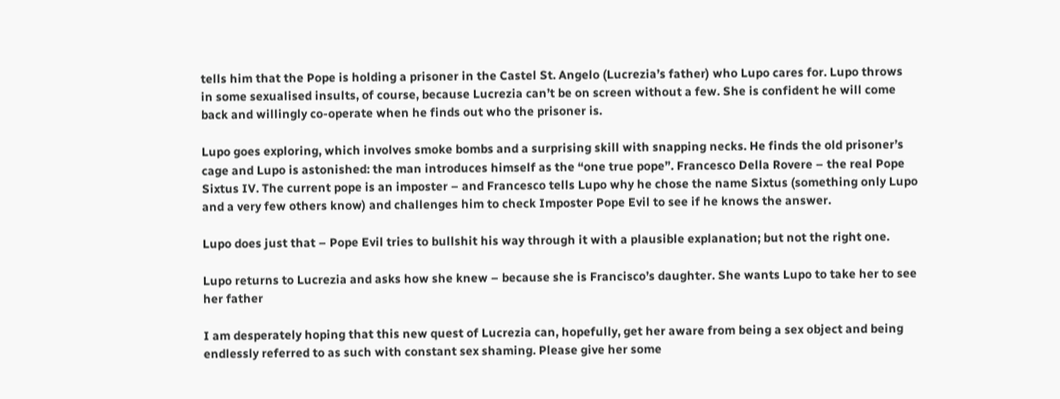tells him that the Pope is holding a prisoner in the Castel St. Angelo (Lucrezia’s father) who Lupo cares for. Lupo throws in some sexualised insults, of course, because Lucrezia can’t be on screen without a few. She is confident he will come back and willingly co-operate when he finds out who the prisoner is.

Lupo goes exploring, which involves smoke bombs and a surprising skill with snapping necks. He finds the old prisoner’s cage and Lupo is astonished: the man introduces himself as the “one true pope”. Francesco Della Rovere – the real Pope Sixtus IV. The current pope is an imposter – and Francesco tells Lupo why he chose the name Sixtus (something only Lupo and a very few others know) and challenges him to check Imposter Pope Evil to see if he knows the answer.

Lupo does just that – Pope Evil tries to bullshit his way through it with a plausible explanation; but not the right one.

Lupo returns to Lucrezia and asks how she knew – because she is Francisco’s daughter. She wants Lupo to take her to see her father

I am desperately hoping that this new quest of Lucrezia can, hopefully, get her aware from being a sex object and being endlessly referred to as such with constant sex shaming. Please give her some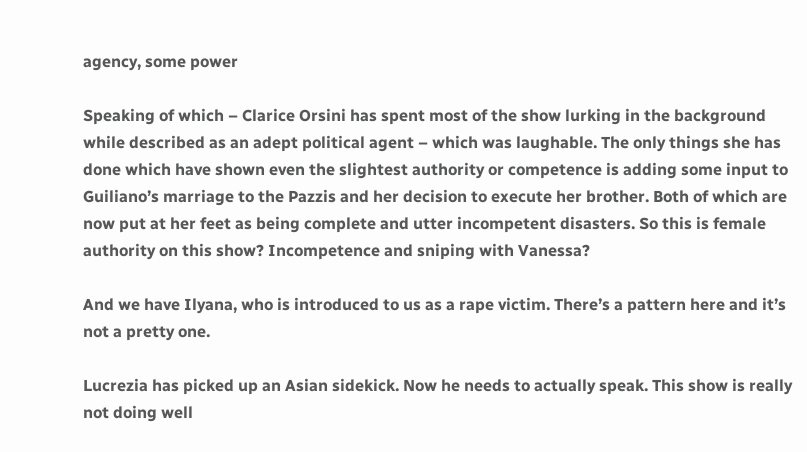agency, some power

Speaking of which – Clarice Orsini has spent most of the show lurking in the background while described as an adept political agent – which was laughable. The only things she has done which have shown even the slightest authority or competence is adding some input to Guiliano’s marriage to the Pazzis and her decision to execute her brother. Both of which are now put at her feet as being complete and utter incompetent disasters. So this is female authority on this show? Incompetence and sniping with Vanessa?

And we have Ilyana, who is introduced to us as a rape victim. There’s a pattern here and it’s not a pretty one.

Lucrezia has picked up an Asian sidekick. Now he needs to actually speak. This show is really not doing well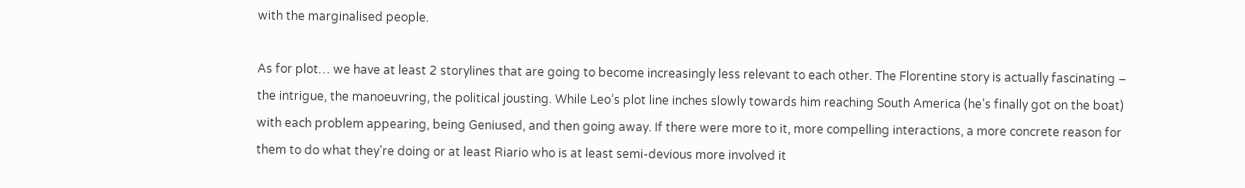with the marginalised people.

As for plot… we have at least 2 storylines that are going to become increasingly less relevant to each other. The Florentine story is actually fascinating – the intrigue, the manoeuvring, the political jousting. While Leo’s plot line inches slowly towards him reaching South America (he’s finally got on the boat) with each problem appearing, being Geniused, and then going away. If there were more to it, more compelling interactions, a more concrete reason for them to do what they’re doing or at least Riario who is at least semi-devious more involved it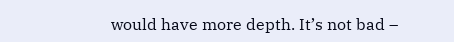would have more depth. It’s not bad –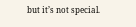but it’s not special.